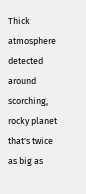Thick atmosphere detected around scorching, rocky planet that's twice as big as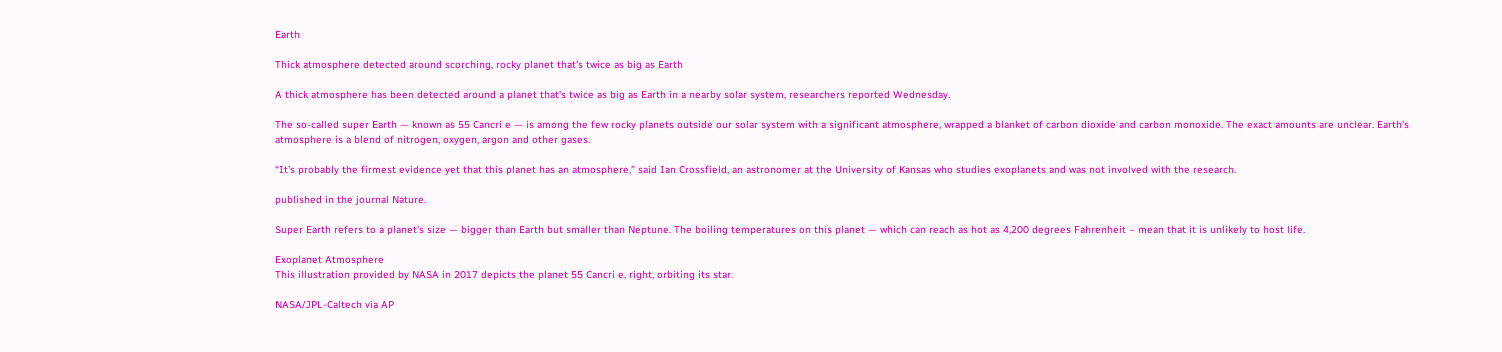Earth

Thick atmosphere detected around scorching, rocky planet that’s twice as big as Earth

A thick atmosphere has been detected around a planet that’s twice as big as Earth in a nearby solar system, researchers reported Wednesday.

The so-called super Earth — known as 55 Cancri e — is among the few rocky planets outside our solar system with a significant atmosphere, wrapped a blanket of carbon dioxide and carbon monoxide. The exact amounts are unclear. Earth’s atmosphere is a blend of nitrogen, oxygen, argon and other gases.

“It’s probably the firmest evidence yet that this planet has an atmosphere,” said Ian Crossfield, an astronomer at the University of Kansas who studies exoplanets and was not involved with the research.

published in the journal Nature.

Super Earth refers to a planet’s size — bigger than Earth but smaller than Neptune. The boiling temperatures on this planet — which can reach as hot as 4,200 degrees Fahrenheit – mean that it is unlikely to host life.

Exoplanet Atmosphere
This illustration provided by NASA in 2017 depicts the planet 55 Cancri e, right, orbiting its star.

NASA/JPL-Caltech via AP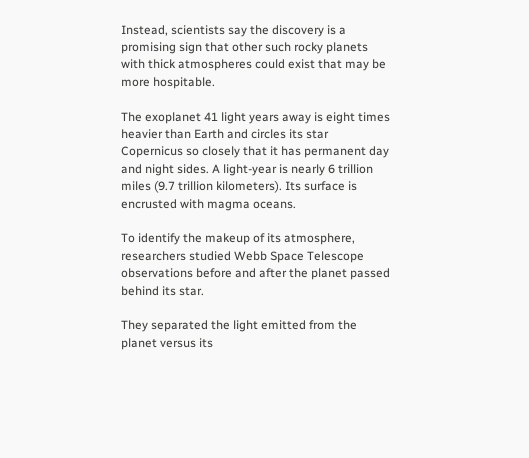Instead, scientists say the discovery is a promising sign that other such rocky planets with thick atmospheres could exist that may be more hospitable.

The exoplanet 41 light years away is eight times heavier than Earth and circles its star Copernicus so closely that it has permanent day and night sides. A light-year is nearly 6 trillion miles (9.7 trillion kilometers). Its surface is encrusted with magma oceans.

To identify the makeup of its atmosphere, researchers studied Webb Space Telescope observations before and after the planet passed behind its star.

They separated the light emitted from the planet versus its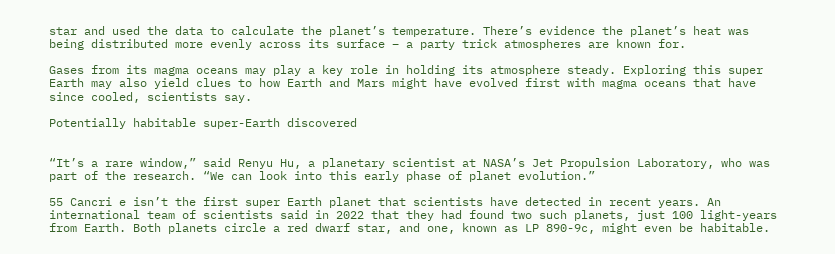star and used the data to calculate the planet’s temperature. There’s evidence the planet’s heat was being distributed more evenly across its surface – a party trick atmospheres are known for.

Gases from its magma oceans may play a key role in holding its atmosphere steady. Exploring this super Earth may also yield clues to how Earth and Mars might have evolved first with magma oceans that have since cooled, scientists say.

Potentially habitable super-Earth discovered


“It’s a rare window,” said Renyu Hu, a planetary scientist at NASA’s Jet Propulsion Laboratory, who was part of the research. “We can look into this early phase of planet evolution.”

55 Cancri e isn’t the first super Earth planet that scientists have detected in recent years. An international team of scientists said in 2022 that they had found two such planets, just 100 light-years from Earth. Both planets circle a red dwarf star, and one, known as LP 890-9c, might even be habitable.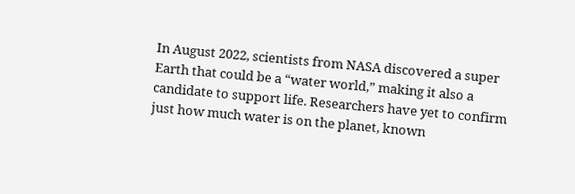In August 2022, scientists from NASA discovered a super Earth that could be a “water world,” making it also a candidate to support life. Researchers have yet to confirm just how much water is on the planet, known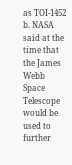as TOI-1452 b. NASA said at the time that the James Webb Space Telescope would be used to further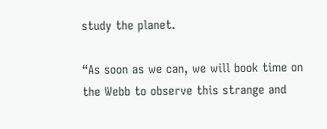study the planet.

“As soon as we can, we will book time on the Webb to observe this strange and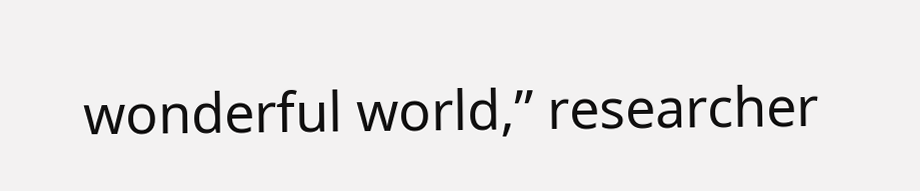wonderful world,” researcher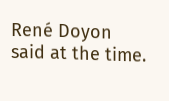René Doyon said at the time.